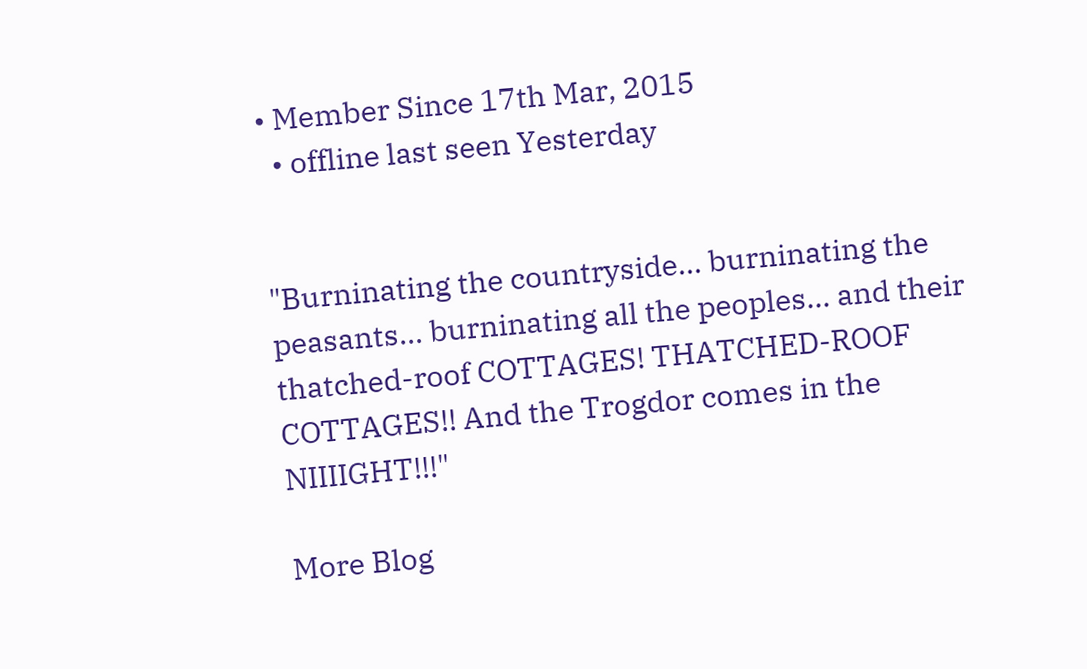• Member Since 17th Mar, 2015
  • offline last seen Yesterday


"Burninating the countryside... burninating the peasants... burninating all the peoples... and their thatched-roof COTTAGES! THATCHED-ROOF COTTAGES!! And the Trogdor comes in the NIIIIGHT!!!"

More Blog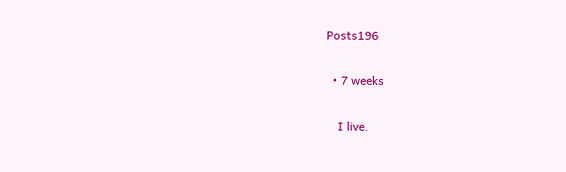Posts196

  • 7 weeks

    I live.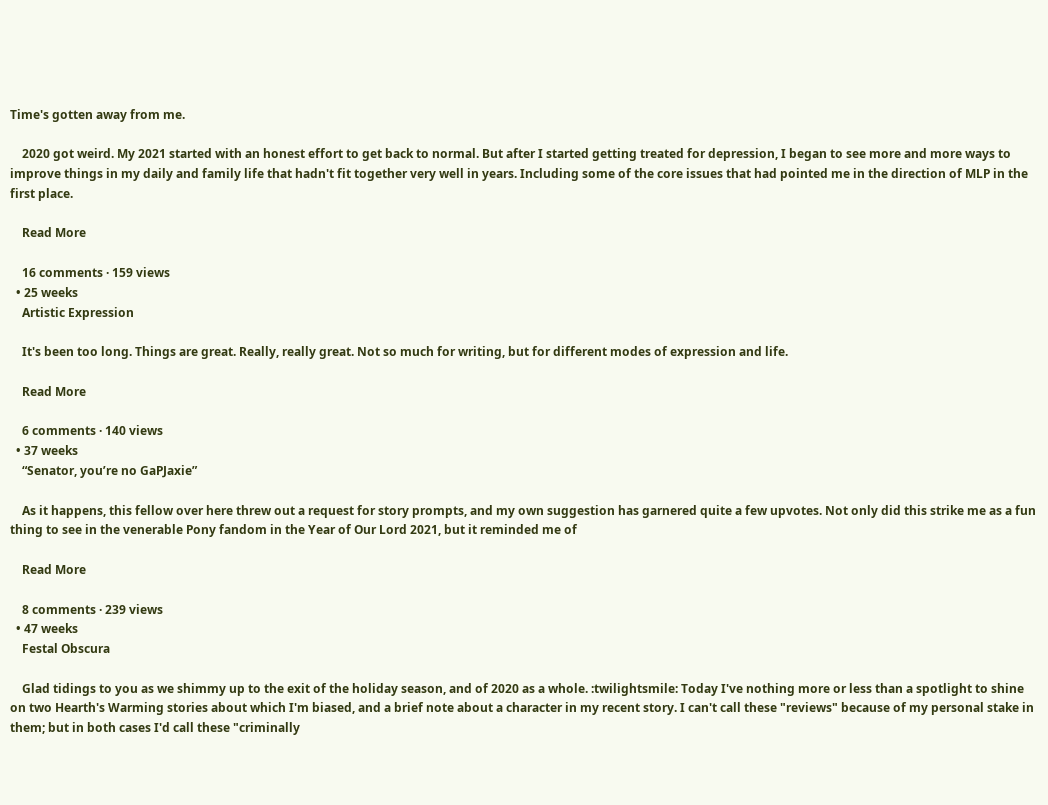Time's gotten away from me.

    2020 got weird. My 2021 started with an honest effort to get back to normal. But after I started getting treated for depression, I began to see more and more ways to improve things in my daily and family life that hadn't fit together very well in years. Including some of the core issues that had pointed me in the direction of MLP in the first place.

    Read More

    16 comments · 159 views
  • 25 weeks
    Artistic Expression

    It's been too long. Things are great. Really, really great. Not so much for writing, but for different modes of expression and life.

    Read More

    6 comments · 140 views
  • 37 weeks
    “Senator, you’re no GaPJaxie”

    As it happens, this fellow over here threw out a request for story prompts, and my own suggestion has garnered quite a few upvotes. Not only did this strike me as a fun thing to see in the venerable Pony fandom in the Year of Our Lord 2021, but it reminded me of

    Read More

    8 comments · 239 views
  • 47 weeks
    Festal Obscura

    Glad tidings to you as we shimmy up to the exit of the holiday season, and of 2020 as a whole. :twilightsmile: Today I've nothing more or less than a spotlight to shine on two Hearth's Warming stories about which I'm biased, and a brief note about a character in my recent story. I can't call these "reviews" because of my personal stake in them; but in both cases I'd call these "criminally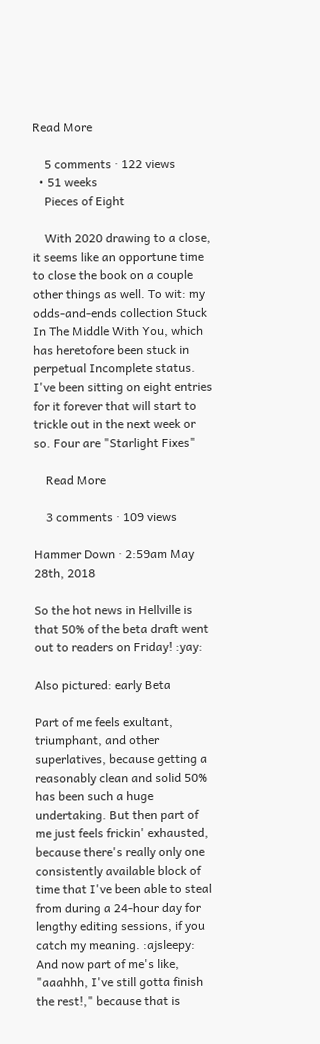Read More

    5 comments · 122 views
  • 51 weeks
    Pieces of Eight

    With 2020 drawing to a close, it seems like an opportune time to close the book on a couple other things as well. To wit: my odds-and-ends collection Stuck In The Middle With You, which has heretofore been stuck in perpetual Incomplete status. I've been sitting on eight entries for it forever that will start to trickle out in the next week or so. Four are "Starlight Fixes"

    Read More

    3 comments · 109 views

Hammer Down · 2:59am May 28th, 2018

So the hot news in Hellville is that 50% of the beta draft went out to readers on Friday! :yay:

Also pictured: early Beta

Part of me feels exultant, triumphant, and other superlatives, because getting a reasonably clean and solid 50% has been such a huge undertaking. But then part of me just feels frickin' exhausted, because there's really only one consistently available block of time that I've been able to steal from during a 24-hour day for lengthy editing sessions, if you catch my meaning. :ajsleepy: And now part of me's like, "aaahhh, I've still gotta finish the rest!," because that is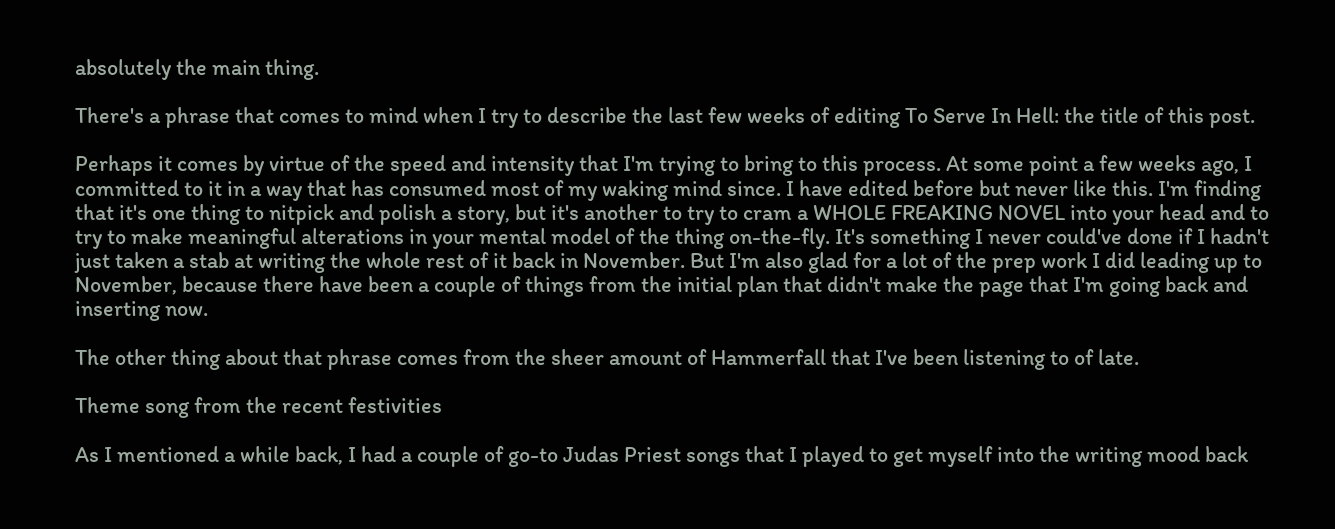absolutely the main thing.

There's a phrase that comes to mind when I try to describe the last few weeks of editing To Serve In Hell: the title of this post.

Perhaps it comes by virtue of the speed and intensity that I'm trying to bring to this process. At some point a few weeks ago, I committed to it in a way that has consumed most of my waking mind since. I have edited before but never like this. I'm finding that it's one thing to nitpick and polish a story, but it's another to try to cram a WHOLE FREAKING NOVEL into your head and to try to make meaningful alterations in your mental model of the thing on-the-fly. It's something I never could've done if I hadn't just taken a stab at writing the whole rest of it back in November. But I'm also glad for a lot of the prep work I did leading up to November, because there have been a couple of things from the initial plan that didn't make the page that I'm going back and inserting now.

The other thing about that phrase comes from the sheer amount of Hammerfall that I've been listening to of late.

Theme song from the recent festivities

As I mentioned a while back, I had a couple of go-to Judas Priest songs that I played to get myself into the writing mood back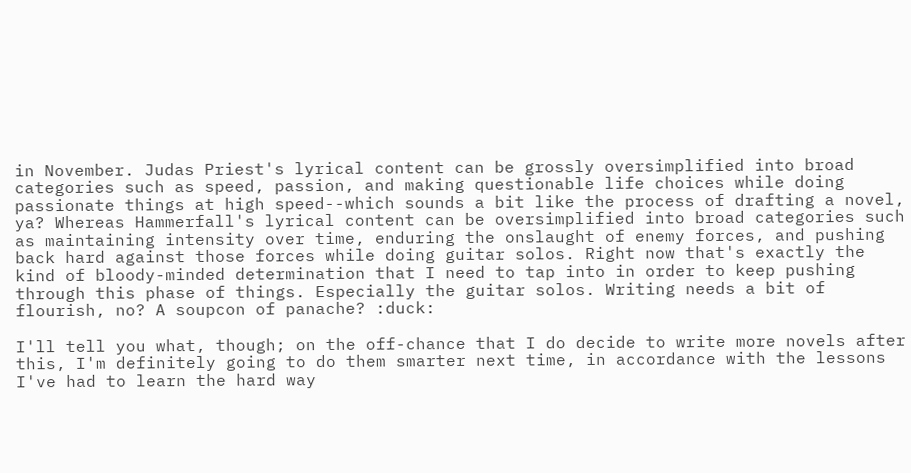in November. Judas Priest's lyrical content can be grossly oversimplified into broad categories such as speed, passion, and making questionable life choices while doing passionate things at high speed--which sounds a bit like the process of drafting a novel, ya? Whereas Hammerfall's lyrical content can be oversimplified into broad categories such as maintaining intensity over time, enduring the onslaught of enemy forces, and pushing back hard against those forces while doing guitar solos. Right now that's exactly the kind of bloody-minded determination that I need to tap into in order to keep pushing through this phase of things. Especially the guitar solos. Writing needs a bit of flourish, no? A soupcon of panache? :duck:

I'll tell you what, though; on the off-chance that I do decide to write more novels after this, I'm definitely going to do them smarter next time, in accordance with the lessons I've had to learn the hard way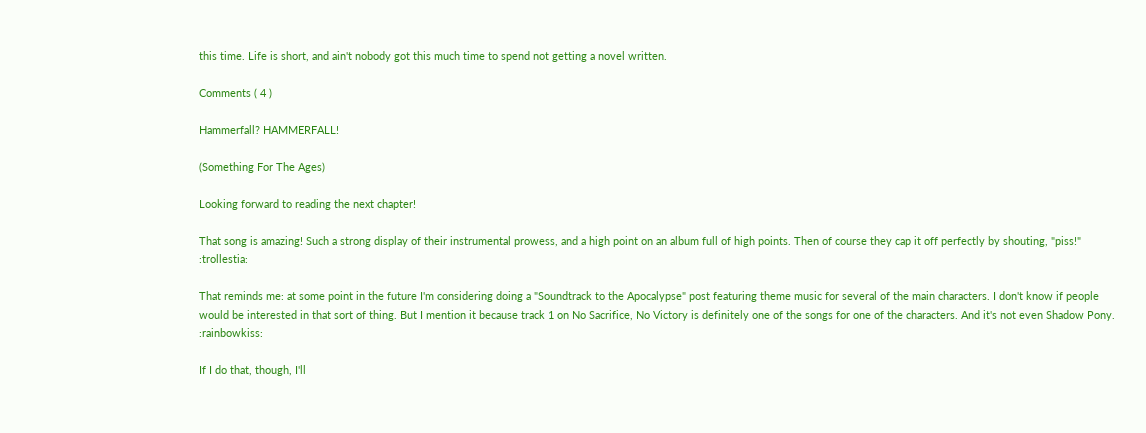this time. Life is short, and ain't nobody got this much time to spend not getting a novel written.

Comments ( 4 )

Hammerfall? HAMMERFALL!

(Something For The Ages)

Looking forward to reading the next chapter!

That song is amazing! Such a strong display of their instrumental prowess, and a high point on an album full of high points. Then of course they cap it off perfectly by shouting, "piss!" :trollestia:

That reminds me: at some point in the future I'm considering doing a "Soundtrack to the Apocalypse" post featuring theme music for several of the main characters. I don't know if people would be interested in that sort of thing. But I mention it because track 1 on No Sacrifice, No Victory is definitely one of the songs for one of the characters. And it's not even Shadow Pony. :rainbowkiss:

If I do that, though, I'll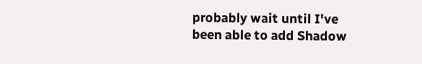probably wait until I've been able to add Shadow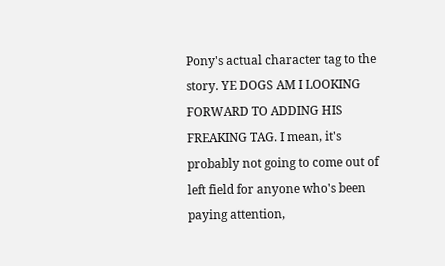Pony's actual character tag to the story. YE DOGS AM I LOOKING FORWARD TO ADDING HIS FREAKING TAG. I mean, it's probably not going to come out of left field for anyone who's been paying attention,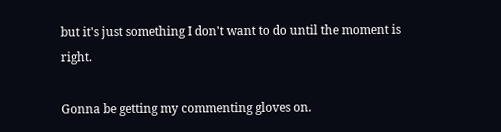but it's just something I don't want to do until the moment is right.

Gonna be getting my commenting gloves on.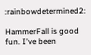:rainbowdetermined2:

HammerFall is good fun. I've been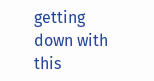getting down with this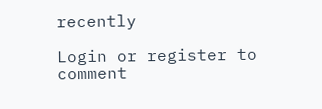recently

Login or register to comment